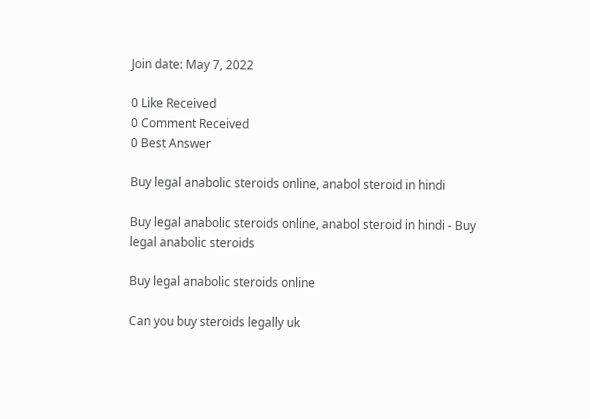Join date: May 7, 2022

0 Like Received
0 Comment Received
0 Best Answer

Buy legal anabolic steroids online, anabol steroid in hindi

Buy legal anabolic steroids online, anabol steroid in hindi - Buy legal anabolic steroids

Buy legal anabolic steroids online

Can you buy steroids legally uk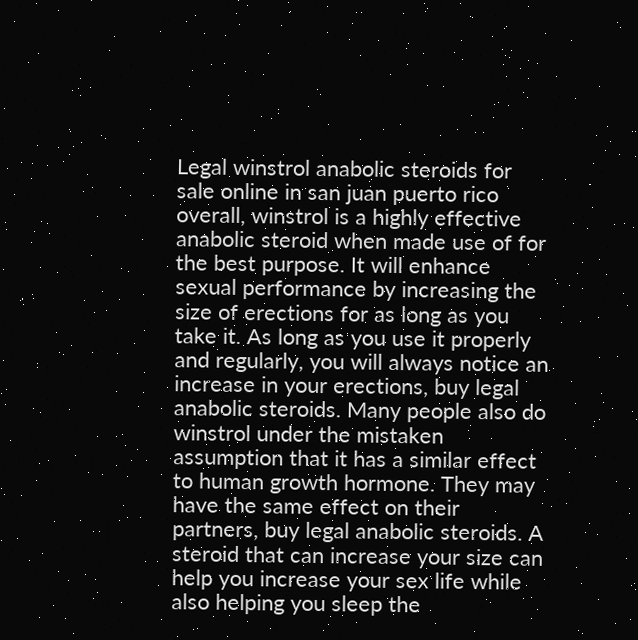Legal winstrol anabolic steroids for sale online in san juan puerto rico overall, winstrol is a highly effective anabolic steroid when made use of for the best purpose. It will enhance sexual performance by increasing the size of erections for as long as you take it. As long as you use it properly and regularly, you will always notice an increase in your erections, buy legal anabolic steroids. Many people also do winstrol under the mistaken assumption that it has a similar effect to human growth hormone. They may have the same effect on their partners, buy legal anabolic steroids. A steroid that can increase your size can help you increase your sex life while also helping you sleep the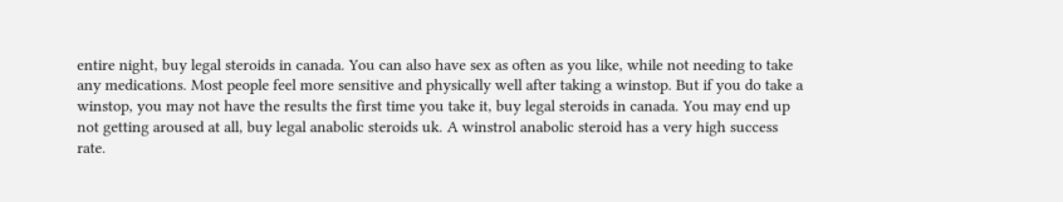entire night, buy legal steroids in canada. You can also have sex as often as you like, while not needing to take any medications. Most people feel more sensitive and physically well after taking a winstop. But if you do take a winstop, you may not have the results the first time you take it, buy legal steroids in canada. You may end up not getting aroused at all, buy legal anabolic steroids uk. A winstrol anabolic steroid has a very high success rate.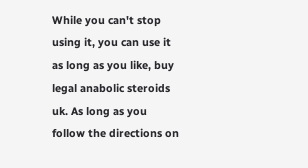While you can't stop using it, you can use it as long as you like, buy legal anabolic steroids uk. As long as you follow the directions on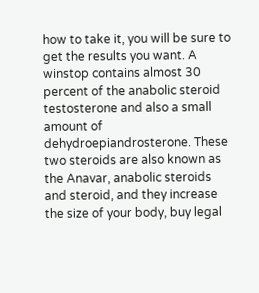how to take it, you will be sure to get the results you want. A winstop contains almost 30 percent of the anabolic steroid testosterone and also a small amount of dehydroepiandrosterone. These two steroids are also known as the Anavar, anabolic steroids and steroid, and they increase the size of your body, buy legal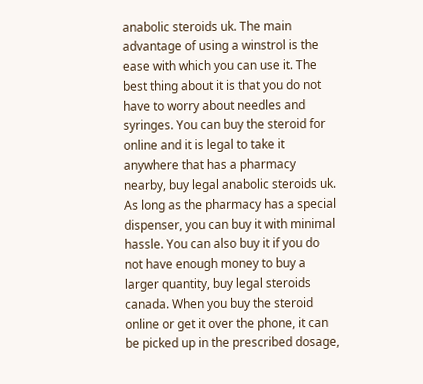anabolic steroids uk. The main advantage of using a winstrol is the ease with which you can use it. The best thing about it is that you do not have to worry about needles and syringes. You can buy the steroid for online and it is legal to take it anywhere that has a pharmacy nearby, buy legal anabolic steroids uk. As long as the pharmacy has a special dispenser, you can buy it with minimal hassle. You can also buy it if you do not have enough money to buy a larger quantity, buy legal steroids canada. When you buy the steroid online or get it over the phone, it can be picked up in the prescribed dosage,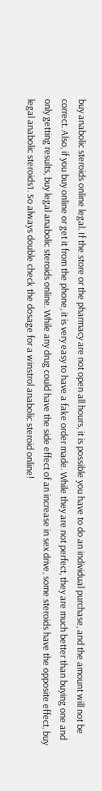buy anabolic steroids online legal. If the store or the pharmacy are not open all hours, it is possible you have to do an individual purchase, and the amount will not be correct. Also, if you buy online or get it from the phone, it is very easy to have a fake order made. While they are not perfect, they are much better than buying one and only getting results, buy legal anabolic steroids online. While any drug could have the side effect of an increase in sex drive, some steroids have the opposite effect, buy legal anabolic steroids1. So always double check the dosage for a winstrol anabolic steroid online!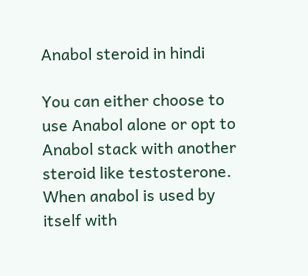Anabol steroid in hindi

You can either choose to use Anabol alone or opt to Anabol stack with another steroid like testosterone. When anabol is used by itself with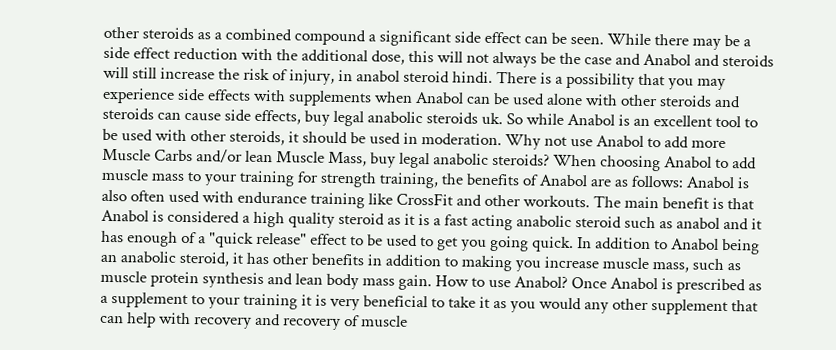other steroids as a combined compound a significant side effect can be seen. While there may be a side effect reduction with the additional dose, this will not always be the case and Anabol and steroids will still increase the risk of injury, in anabol steroid hindi. There is a possibility that you may experience side effects with supplements when Anabol can be used alone with other steroids and steroids can cause side effects, buy legal anabolic steroids uk. So while Anabol is an excellent tool to be used with other steroids, it should be used in moderation. Why not use Anabol to add more Muscle Carbs and/or lean Muscle Mass, buy legal anabolic steroids? When choosing Anabol to add muscle mass to your training for strength training, the benefits of Anabol are as follows: Anabol is also often used with endurance training like CrossFit and other workouts. The main benefit is that Anabol is considered a high quality steroid as it is a fast acting anabolic steroid such as anabol and it has enough of a "quick release" effect to be used to get you going quick. In addition to Anabol being an anabolic steroid, it has other benefits in addition to making you increase muscle mass, such as muscle protein synthesis and lean body mass gain. How to use Anabol? Once Anabol is prescribed as a supplement to your training it is very beneficial to take it as you would any other supplement that can help with recovery and recovery of muscle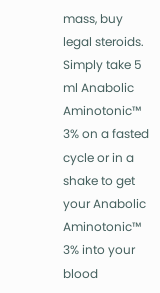mass, buy legal steroids. Simply take 5 ml Anabolic Aminotonic™ 3% on a fasted cycle or in a shake to get your Anabolic Aminotonic™ 3% into your blood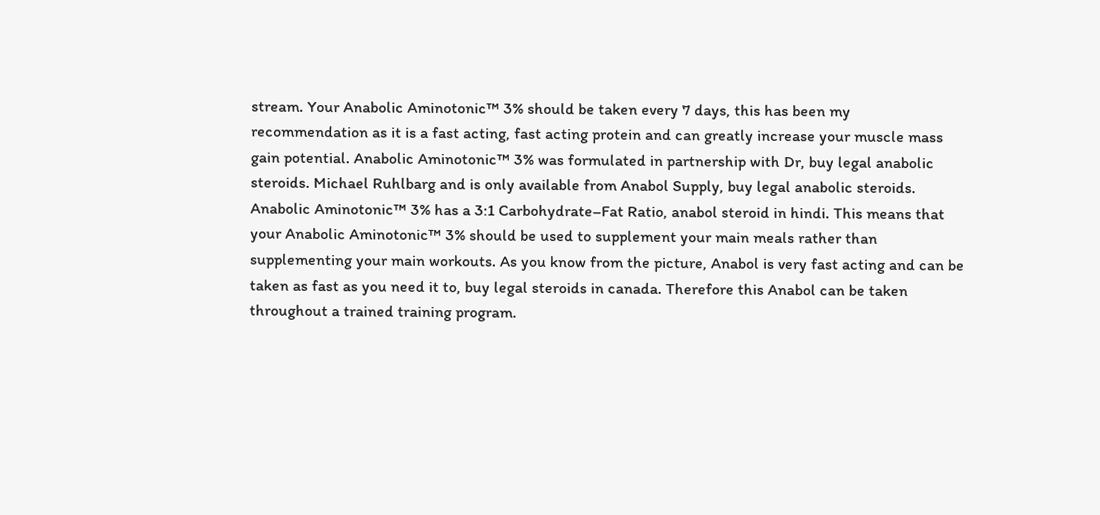stream. Your Anabolic Aminotonic™ 3% should be taken every 7 days, this has been my recommendation as it is a fast acting, fast acting protein and can greatly increase your muscle mass gain potential. Anabolic Aminotonic™ 3% was formulated in partnership with Dr, buy legal anabolic steroids. Michael Ruhlbarg and is only available from Anabol Supply, buy legal anabolic steroids. Anabolic Aminotonic™ 3% has a 3:1 Carbohydrate–Fat Ratio, anabol steroid in hindi. This means that your Anabolic Aminotonic™ 3% should be used to supplement your main meals rather than supplementing your main workouts. As you know from the picture, Anabol is very fast acting and can be taken as fast as you need it to, buy legal steroids in canada. Therefore this Anabol can be taken throughout a trained training program.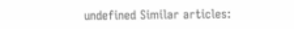undefined Similar articles: